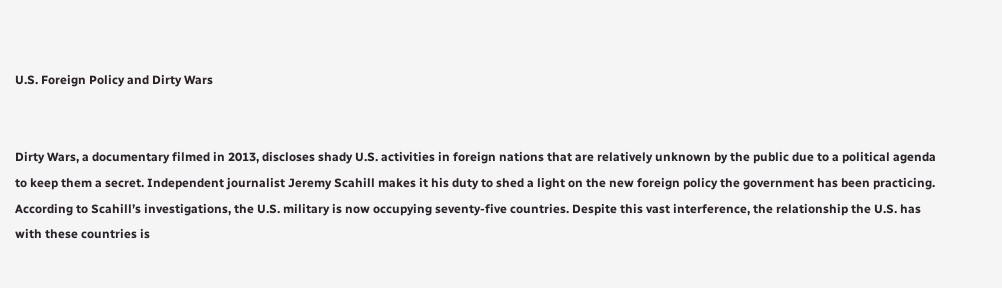U.S. Foreign Policy and Dirty Wars


Dirty Wars, a documentary filmed in 2013, discloses shady U.S. activities in foreign nations that are relatively unknown by the public due to a political agenda to keep them a secret. Independent journalist Jeremy Scahill makes it his duty to shed a light on the new foreign policy the government has been practicing. According to Scahill’s investigations, the U.S. military is now occupying seventy-five countries. Despite this vast interference, the relationship the U.S. has with these countries is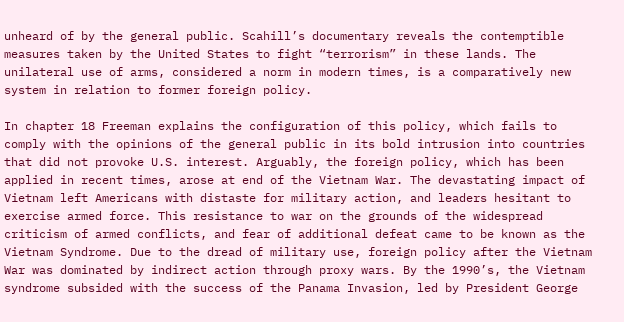unheard of by the general public. Scahill’s documentary reveals the contemptible measures taken by the United States to fight “terrorism” in these lands. The unilateral use of arms, considered a norm in modern times, is a comparatively new system in relation to former foreign policy.

In chapter 18 Freeman explains the configuration of this policy, which fails to comply with the opinions of the general public in its bold intrusion into countries that did not provoke U.S. interest. Arguably, the foreign policy, which has been applied in recent times, arose at end of the Vietnam War. The devastating impact of Vietnam left Americans with distaste for military action, and leaders hesitant to exercise armed force. This resistance to war on the grounds of the widespread criticism of armed conflicts, and fear of additional defeat came to be known as the Vietnam Syndrome. Due to the dread of military use, foreign policy after the Vietnam War was dominated by indirect action through proxy wars. By the 1990’s, the Vietnam syndrome subsided with the success of the Panama Invasion, led by President George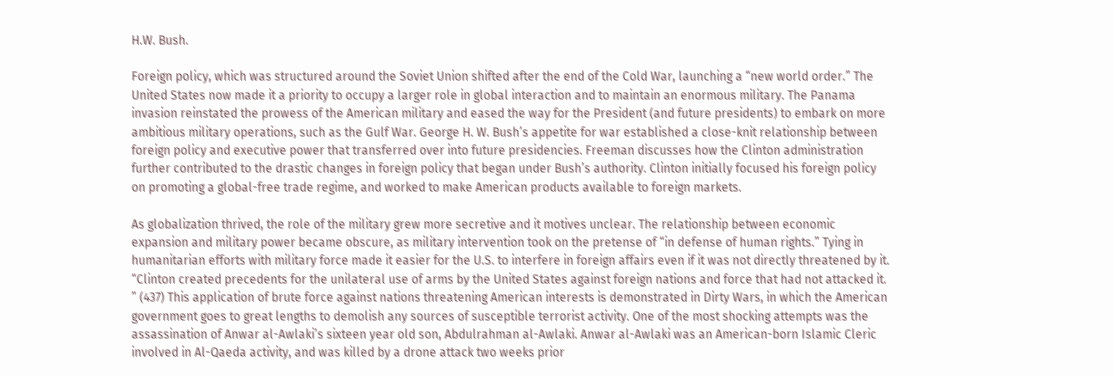H.W. Bush.

Foreign policy, which was structured around the Soviet Union shifted after the end of the Cold War, launching a “new world order.” The United States now made it a priority to occupy a larger role in global interaction and to maintain an enormous military. The Panama invasion reinstated the prowess of the American military and eased the way for the President (and future presidents) to embark on more ambitious military operations, such as the Gulf War. George H. W. Bush’s appetite for war established a close-knit relationship between foreign policy and executive power that transferred over into future presidencies. Freeman discusses how the Clinton administration further contributed to the drastic changes in foreign policy that began under Bush’s authority. Clinton initially focused his foreign policy on promoting a global-free trade regime, and worked to make American products available to foreign markets.

As globalization thrived, the role of the military grew more secretive and it motives unclear. The relationship between economic expansion and military power became obscure, as military intervention took on the pretense of “in defense of human rights.” Tying in humanitarian efforts with military force made it easier for the U.S. to interfere in foreign affairs even if it was not directly threatened by it. “Clinton created precedents for the unilateral use of arms by the United States against foreign nations and force that had not attacked it. ” (437) This application of brute force against nations threatening American interests is demonstrated in Dirty Wars, in which the American government goes to great lengths to demolish any sources of susceptible terrorist activity. One of the most shocking attempts was the assassination of Anwar al-Awlaki’s sixteen year old son, Abdulrahman al-Awlaki. Anwar al-Awlaki was an American-born Islamic Cleric involved in Al-Qaeda activity, and was killed by a drone attack two weeks prior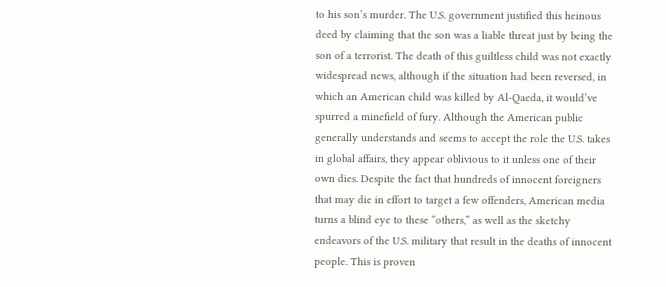to his son’s murder. The U.S. government justified this heinous deed by claiming that the son was a liable threat just by being the son of a terrorist. The death of this guiltless child was not exactly widespread news, although if the situation had been reversed, in which an American child was killed by Al-Qaeda, it would’ve spurred a minefield of fury. Although the American public generally understands and seems to accept the role the U.S. takes in global affairs, they appear oblivious to it unless one of their own dies. Despite the fact that hundreds of innocent foreigners that may die in effort to target a few offenders, American media turns a blind eye to these “others,” as well as the sketchy endeavors of the U.S. military that result in the deaths of innocent people. This is proven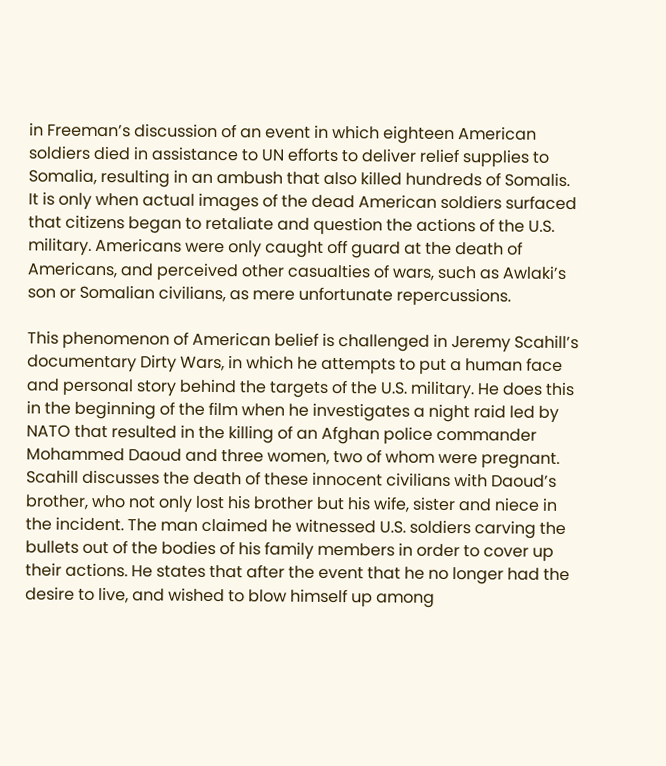in Freeman’s discussion of an event in which eighteen American soldiers died in assistance to UN efforts to deliver relief supplies to Somalia, resulting in an ambush that also killed hundreds of Somalis. It is only when actual images of the dead American soldiers surfaced that citizens began to retaliate and question the actions of the U.S. military. Americans were only caught off guard at the death of Americans, and perceived other casualties of wars, such as Awlaki’s son or Somalian civilians, as mere unfortunate repercussions.

This phenomenon of American belief is challenged in Jeremy Scahill’s documentary Dirty Wars, in which he attempts to put a human face and personal story behind the targets of the U.S. military. He does this in the beginning of the film when he investigates a night raid led by NATO that resulted in the killing of an Afghan police commander Mohammed Daoud and three women, two of whom were pregnant. Scahill discusses the death of these innocent civilians with Daoud’s brother, who not only lost his brother but his wife, sister and niece in the incident. The man claimed he witnessed U.S. soldiers carving the bullets out of the bodies of his family members in order to cover up their actions. He states that after the event that he no longer had the desire to live, and wished to blow himself up among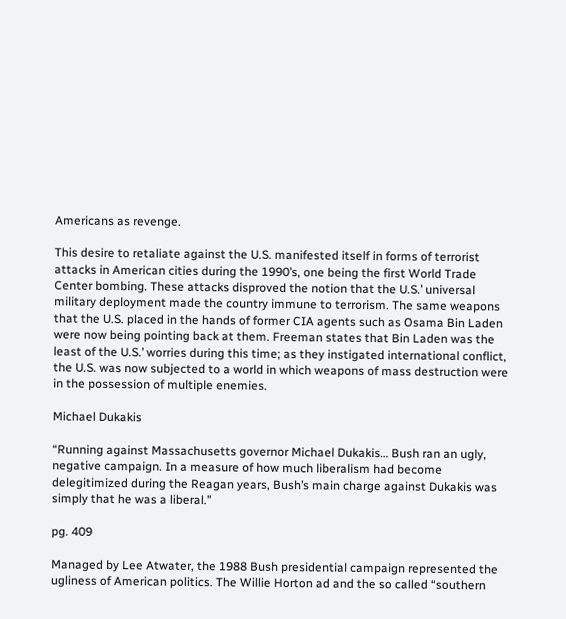Americans as revenge.

This desire to retaliate against the U.S. manifested itself in forms of terrorist attacks in American cities during the 1990’s, one being the first World Trade Center bombing. These attacks disproved the notion that the U.S.’ universal military deployment made the country immune to terrorism. The same weapons that the U.S. placed in the hands of former CIA agents such as Osama Bin Laden were now being pointing back at them. Freeman states that Bin Laden was the least of the U.S.’ worries during this time; as they instigated international conflict, the U.S. was now subjected to a world in which weapons of mass destruction were in the possession of multiple enemies.

Michael Dukakis

“Running against Massachusetts governor Michael Dukakis… Bush ran an ugly, negative campaign. In a measure of how much liberalism had become delegitimized during the Reagan years, Bush’s main charge against Dukakis was simply that he was a liberal.”

pg. 409

Managed by Lee Atwater, the 1988 Bush presidential campaign represented the ugliness of American politics. The Willie Horton ad and the so called “southern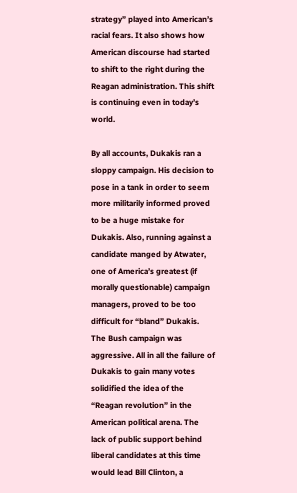strategy” played into American’s racial fears. It also shows how American discourse had started to shift to the right during the Reagan administration. This shift is continuing even in today’s world.

By all accounts, Dukakis ran a sloppy campaign. His decision to pose in a tank in order to seem more militarily informed proved to be a huge mistake for Dukakis. Also, running against a candidate manged by Atwater, one of America’s greatest (if morally questionable) campaign managers, proved to be too difficult for “bland” Dukakis. The Bush campaign was aggressive. All in all the failure of Dukakis to gain many votes solidified the idea of the “Reagan revolution” in the American political arena. The lack of public support behind liberal candidates at this time would lead Bill Clinton, a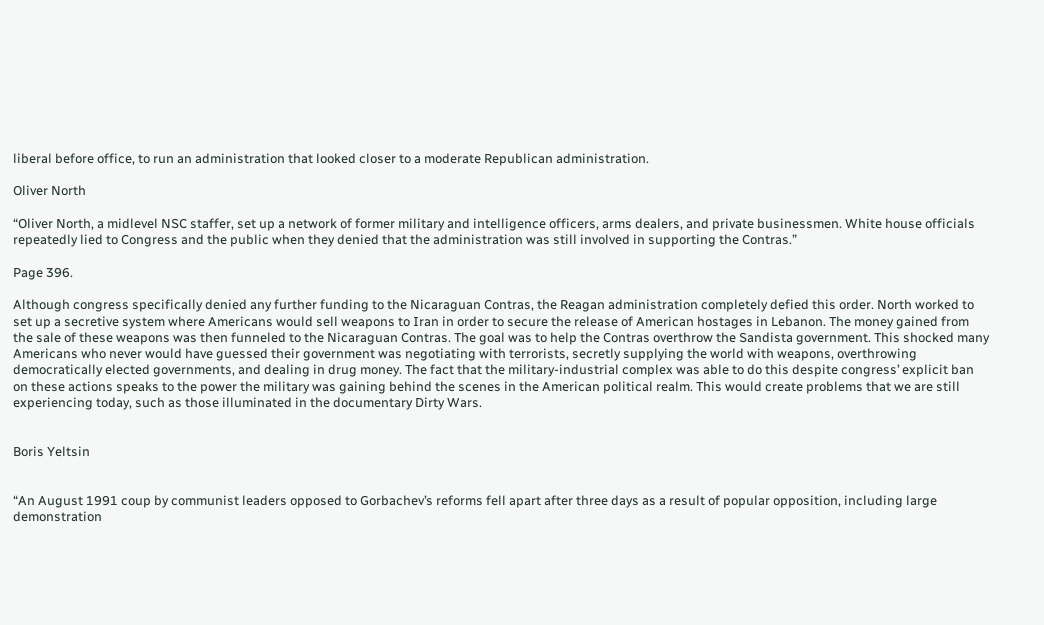liberal before office, to run an administration that looked closer to a moderate Republican administration.

Oliver North

“Oliver North, a midlevel NSC staffer, set up a network of former military and intelligence officers, arms dealers, and private businessmen. White house officials repeatedly lied to Congress and the public when they denied that the administration was still involved in supporting the Contras.”

Page 396.

Although congress specifically denied any further funding to the Nicaraguan Contras, the Reagan administration completely defied this order. North worked to set up a secretive system where Americans would sell weapons to Iran in order to secure the release of American hostages in Lebanon. The money gained from the sale of these weapons was then funneled to the Nicaraguan Contras. The goal was to help the Contras overthrow the Sandista government. This shocked many Americans who never would have guessed their government was negotiating with terrorists, secretly supplying the world with weapons, overthrowing democratically elected governments, and dealing in drug money. The fact that the military-industrial complex was able to do this despite congress’ explicit ban on these actions speaks to the power the military was gaining behind the scenes in the American political realm. This would create problems that we are still experiencing today, such as those illuminated in the documentary Dirty Wars.


Boris Yeltsin


“An August 1991 coup by communist leaders opposed to Gorbachev’s reforms fell apart after three days as a result of popular opposition, including large demonstration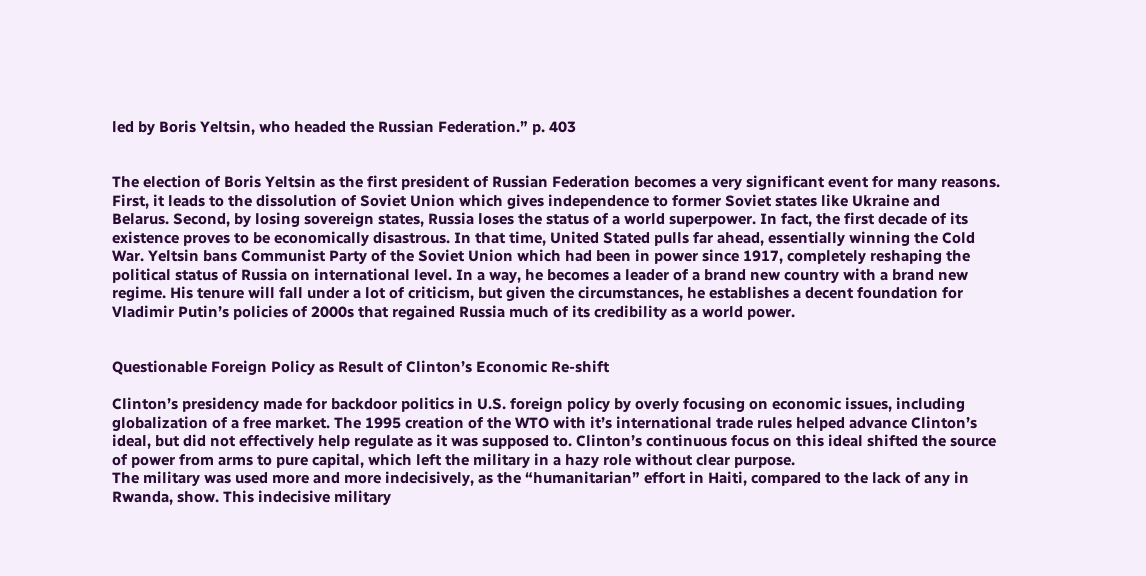led by Boris Yeltsin, who headed the Russian Federation.” p. 403


The election of Boris Yeltsin as the first president of Russian Federation becomes a very significant event for many reasons. First, it leads to the dissolution of Soviet Union which gives independence to former Soviet states like Ukraine and Belarus. Second, by losing sovereign states, Russia loses the status of a world superpower. In fact, the first decade of its existence proves to be economically disastrous. In that time, United Stated pulls far ahead, essentially winning the Cold War. Yeltsin bans Communist Party of the Soviet Union which had been in power since 1917, completely reshaping the political status of Russia on international level. In a way, he becomes a leader of a brand new country with a brand new regime. His tenure will fall under a lot of criticism, but given the circumstances, he establishes a decent foundation for Vladimir Putin’s policies of 2000s that regained Russia much of its credibility as a world power.


Questionable Foreign Policy as Result of Clinton’s Economic Re-shift

Clinton’s presidency made for backdoor politics in U.S. foreign policy by overly focusing on economic issues, including globalization of a free market. The 1995 creation of the WTO with it’s international trade rules helped advance Clinton’s ideal, but did not effectively help regulate as it was supposed to. Clinton’s continuous focus on this ideal shifted the source of power from arms to pure capital, which left the military in a hazy role without clear purpose.
The military was used more and more indecisively, as the “humanitarian” effort in Haiti, compared to the lack of any in Rwanda, show. This indecisive military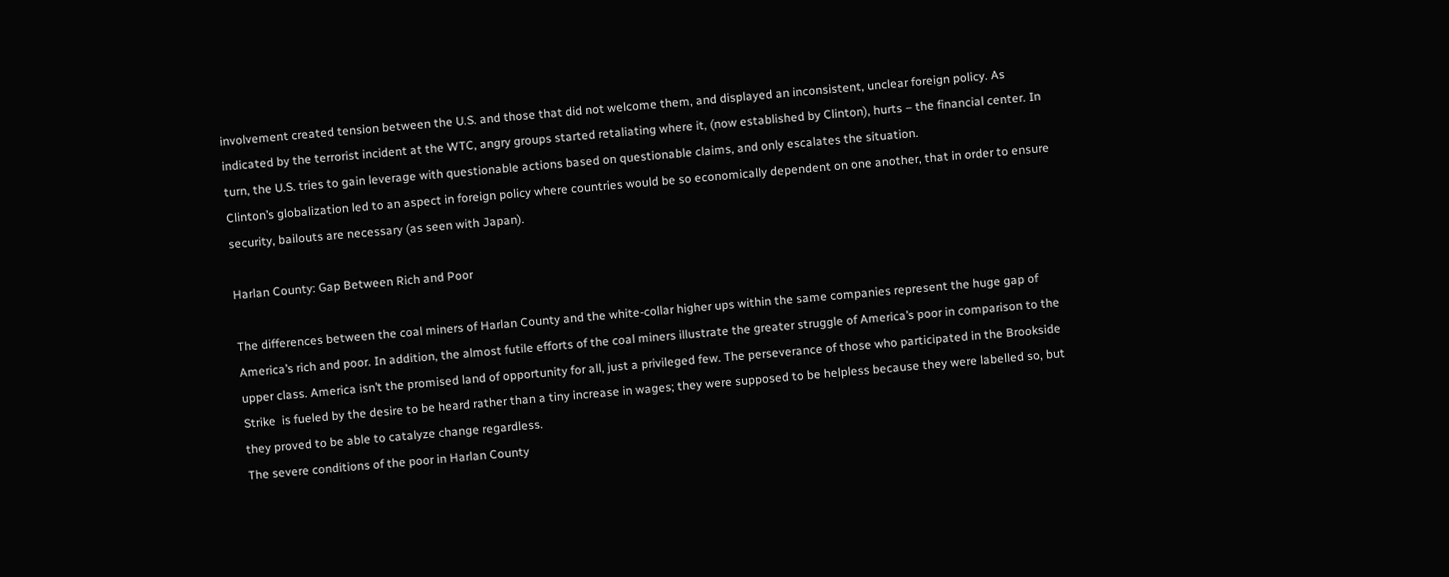involvement created tension between the U.S. and those that did not welcome them, and displayed an inconsistent, unclear foreign policy. As indicated by the terrorist incident at the WTC, angry groups started retaliating where it, (now established by Clinton), hurts – the financial center. In turn, the U.S. tries to gain leverage with questionable actions based on questionable claims, and only escalates the situation.
Clinton’s globalization led to an aspect in foreign policy where countries would be so economically dependent on one another, that in order to ensure security, bailouts are necessary (as seen with Japan).

Harlan County: Gap Between Rich and Poor

The differences between the coal miners of Harlan County and the white-collar higher ups within the same companies represent the huge gap of America’s rich and poor. In addition, the almost futile efforts of the coal miners illustrate the greater struggle of America’s poor in comparison to the upper class. America isn’t the promised land of opportunity for all, just a privileged few. The perseverance of those who participated in the Brookside Strike  is fueled by the desire to be heard rather than a tiny increase in wages; they were supposed to be helpless because they were labelled so, but they proved to be able to catalyze change regardless.
The severe conditions of the poor in Harlan County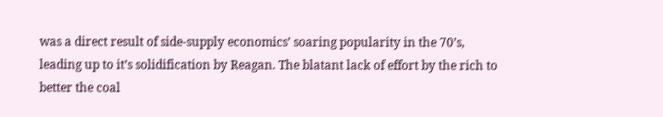was a direct result of side-supply economics’ soaring popularity in the 70’s, leading up to it’s solidification by Reagan. The blatant lack of effort by the rich to better the coal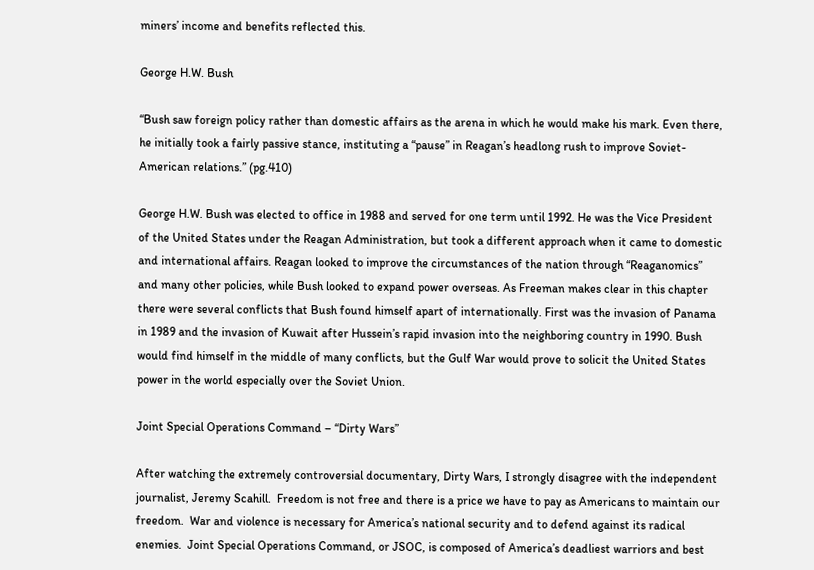miners’ income and benefits reflected this.

George H.W. Bush

“Bush saw foreign policy rather than domestic affairs as the arena in which he would make his mark. Even there, he initially took a fairly passive stance, instituting a “pause” in Reagan’s headlong rush to improve Soviet-American relations.” (pg.410)

George H.W. Bush was elected to office in 1988 and served for one term until 1992. He was the Vice President of the United States under the Reagan Administration, but took a different approach when it came to domestic and international affairs. Reagan looked to improve the circumstances of the nation through “Reaganomics”  and many other policies, while Bush looked to expand power overseas. As Freeman makes clear in this chapter there were several conflicts that Bush found himself apart of internationally. First was the invasion of Panama in 1989 and the invasion of Kuwait after Hussein’s rapid invasion into the neighboring country in 1990. Bush would find himself in the middle of many conflicts, but the Gulf War would prove to solicit the United States power in the world especially over the Soviet Union.

Joint Special Operations Command – “Dirty Wars”

After watching the extremely controversial documentary, Dirty Wars, I strongly disagree with the independent journalist, Jeremy Scahill.  Freedom is not free and there is a price we have to pay as Americans to maintain our freedom.  War and violence is necessary for America’s national security and to defend against its radical enemies.  Joint Special Operations Command, or JSOC, is composed of America’s deadliest warriors and best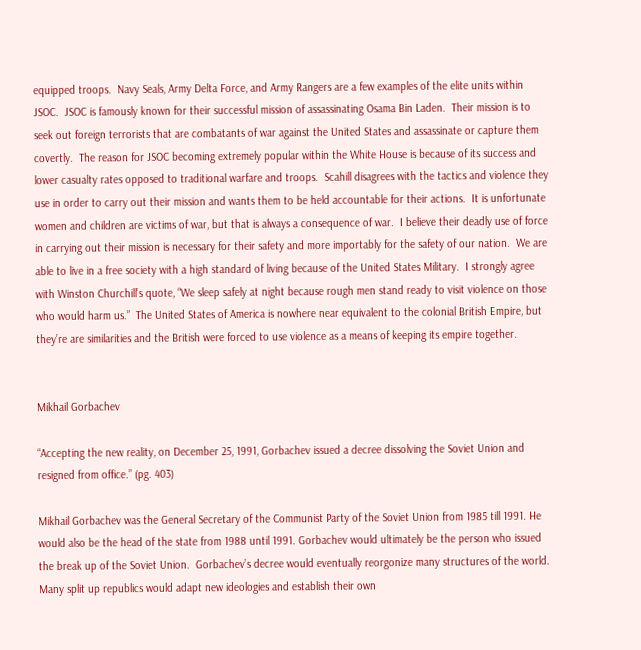equipped troops.  Navy Seals, Army Delta Force, and Army Rangers are a few examples of the elite units within JSOC.  JSOC is famously known for their successful mission of assassinating Osama Bin Laden.  Their mission is to seek out foreign terrorists that are combatants of war against the United States and assassinate or capture them covertly.  The reason for JSOC becoming extremely popular within the White House is because of its success and lower casualty rates opposed to traditional warfare and troops.  Scahill disagrees with the tactics and violence they use in order to carry out their mission and wants them to be held accountable for their actions.  It is unfortunate women and children are victims of war, but that is always a consequence of war.  I believe their deadly use of force in carrying out their mission is necessary for their safety and more importably for the safety of our nation.  We are able to live in a free society with a high standard of living because of the United States Military.  I strongly agree with Winston Churchill’s quote, “We sleep safely at night because rough men stand ready to visit violence on those who would harm us.”  The United States of America is nowhere near equivalent to the colonial British Empire, but they’re are similarities and the British were forced to use violence as a means of keeping its empire together.


Mikhail Gorbachev

“Accepting the new reality, on December 25, 1991, Gorbachev issued a decree dissolving the Soviet Union and resigned from office.” (pg. 403)

Mikhail Gorbachev was the General Secretary of the Communist Party of the Soviet Union from 1985 till 1991. He would also be the head of the state from 1988 until 1991. Gorbachev would ultimately be the person who issued the break up of the Soviet Union.  Gorbachev’s decree would eventually reorgonize many structures of the world. Many split up republics would adapt new ideologies and establish their own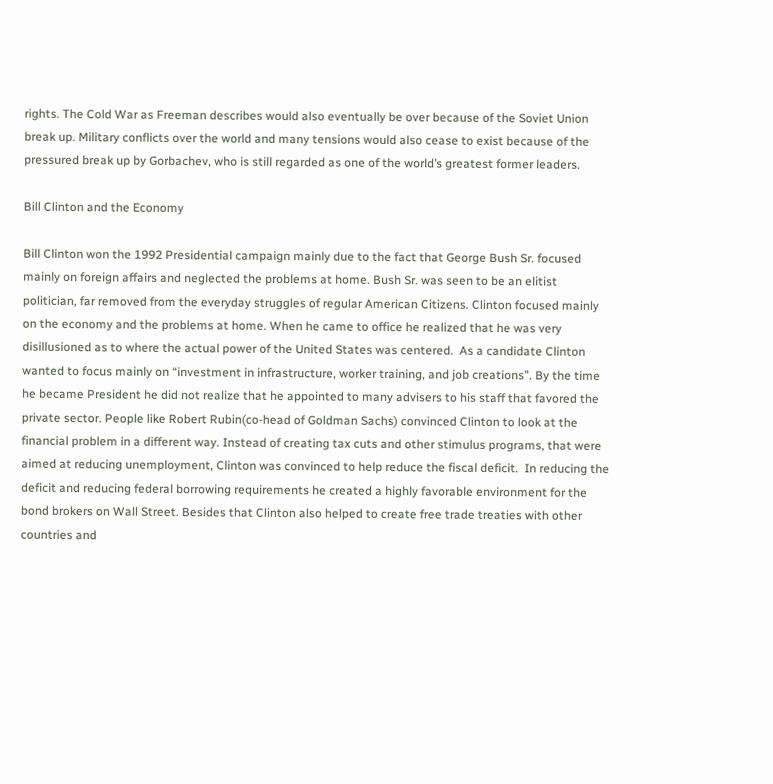rights. The Cold War as Freeman describes would also eventually be over because of the Soviet Union break up. Military conflicts over the world and many tensions would also cease to exist because of the pressured break up by Gorbachev, who is still regarded as one of the world’s greatest former leaders.

Bill Clinton and the Economy

Bill Clinton won the 1992 Presidential campaign mainly due to the fact that George Bush Sr. focused mainly on foreign affairs and neglected the problems at home. Bush Sr. was seen to be an elitist politician, far removed from the everyday struggles of regular American Citizens. Clinton focused mainly on the economy and the problems at home. When he came to office he realized that he was very disillusioned as to where the actual power of the United States was centered.  As a candidate Clinton wanted to focus mainly on “investment in infrastructure, worker training, and job creations”. By the time he became President he did not realize that he appointed to many advisers to his staff that favored the private sector. People like Robert Rubin(co-head of Goldman Sachs) convinced Clinton to look at the financial problem in a different way. Instead of creating tax cuts and other stimulus programs, that were aimed at reducing unemployment, Clinton was convinced to help reduce the fiscal deficit.  In reducing the deficit and reducing federal borrowing requirements he created a highly favorable environment for the bond brokers on Wall Street. Besides that Clinton also helped to create free trade treaties with other countries and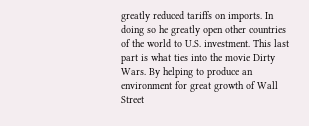greatly reduced tariffs on imports. In doing so he greatly open other countries of the world to U.S. investment. This last part is what ties into the movie Dirty Wars. By helping to produce an environment for great growth of Wall Street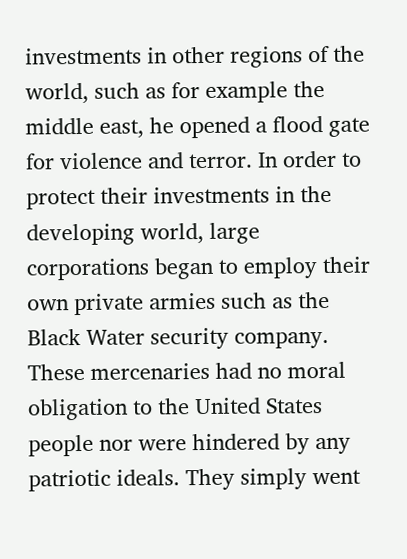investments in other regions of the world, such as for example the middle east, he opened a flood gate for violence and terror. In order to protect their investments in the developing world, large corporations began to employ their own private armies such as the Black Water security company. These mercenaries had no moral obligation to the United States people nor were hindered by any patriotic ideals. They simply went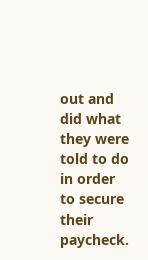out and did what they were told to do in order to secure their paycheck.